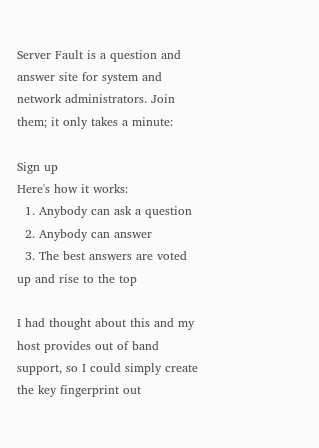Server Fault is a question and answer site for system and network administrators. Join them; it only takes a minute:

Sign up
Here's how it works:
  1. Anybody can ask a question
  2. Anybody can answer
  3. The best answers are voted up and rise to the top

I had thought about this and my host provides out of band support, so I could simply create the key fingerprint out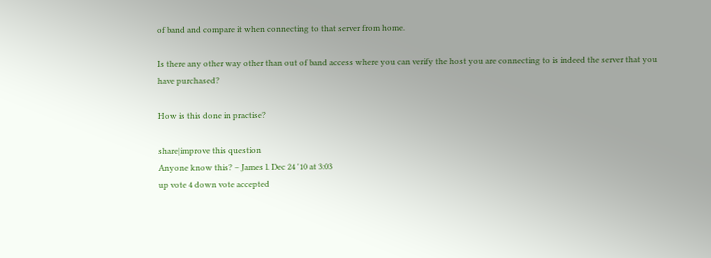of band and compare it when connecting to that server from home.

Is there any other way other than out of band access where you can verify the host you are connecting to is indeed the server that you have purchased?

How is this done in practise?

share|improve this question
Anyone know this? – James l. Dec 24 '10 at 3:03
up vote 4 down vote accepted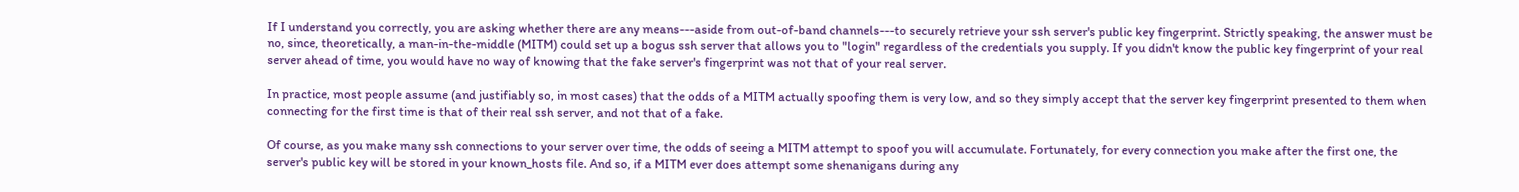If I understand you correctly, you are asking whether there are any means---aside from out-of-band channels---to securely retrieve your ssh server's public key fingerprint. Strictly speaking, the answer must be no, since, theoretically, a man-in-the-middle (MITM) could set up a bogus ssh server that allows you to "login" regardless of the credentials you supply. If you didn't know the public key fingerprint of your real server ahead of time, you would have no way of knowing that the fake server's fingerprint was not that of your real server.

In practice, most people assume (and justifiably so, in most cases) that the odds of a MITM actually spoofing them is very low, and so they simply accept that the server key fingerprint presented to them when connecting for the first time is that of their real ssh server, and not that of a fake.

Of course, as you make many ssh connections to your server over time, the odds of seeing a MITM attempt to spoof you will accumulate. Fortunately, for every connection you make after the first one, the server's public key will be stored in your known_hosts file. And so, if a MITM ever does attempt some shenanigans during any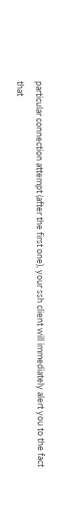particular connection attempt (after the first one), your ssh client will immediately alert you to the fact that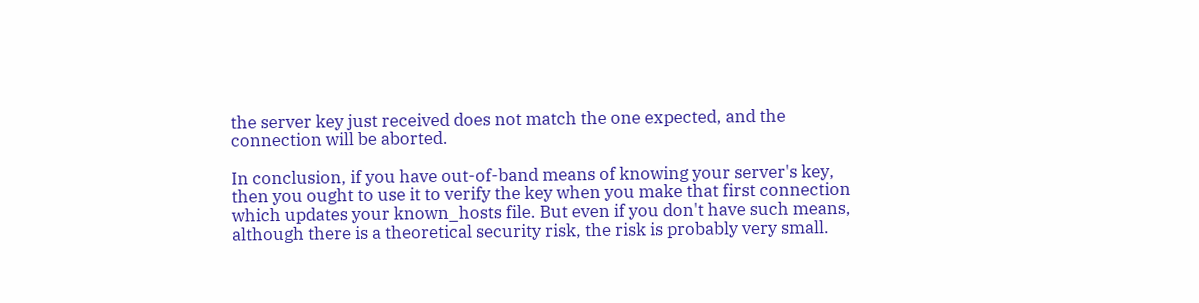the server key just received does not match the one expected, and the connection will be aborted.

In conclusion, if you have out-of-band means of knowing your server's key, then you ought to use it to verify the key when you make that first connection which updates your known_hosts file. But even if you don't have such means, although there is a theoretical security risk, the risk is probably very small.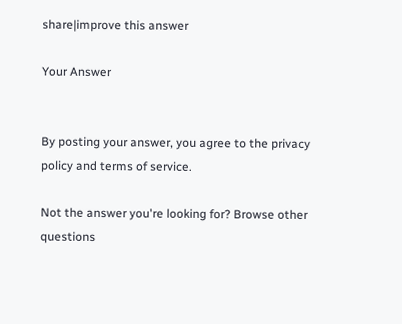share|improve this answer

Your Answer


By posting your answer, you agree to the privacy policy and terms of service.

Not the answer you're looking for? Browse other questions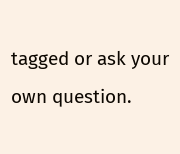tagged or ask your own question.